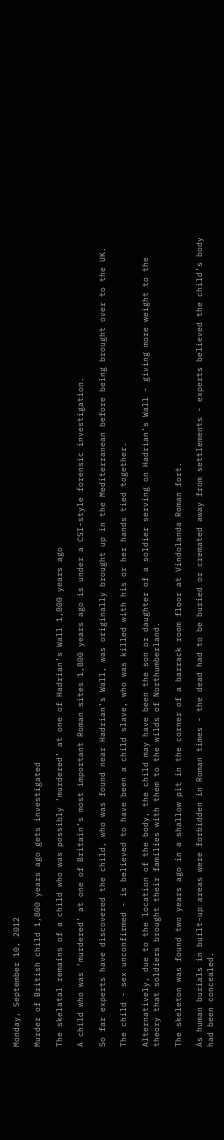Monday, September 10, 2012

Murder of British child 1,800 years ago gets investigated

The skelatal remains of a child who was possibly ‘murdered’ at one of Hadrian’s Wall 1,800 years ago

A child who was ‘murdered’ at one of Britain’s most important Roman sites 1,800 years ago is under a CSI-style forensic investigation.

So far experts have discovered the child, who was found near Hadrian’s Wall, was originally brought up in the Mediterranean before being brought over to the UK.

The child - sex unconfirmed - is believed to have been a child slave, who was killed with his or her hands tied together.

Alternatively, due to the location of the body, the child may have been the son or daughter of a soldier serving on Hadrian’s Wall - giving more weight to the theory that soldiers brought their families with them to the wilds of Northumberland.

The skeleton was found two years ago in a shallow pit in the corner of a barrack room floor at Vindolanda Roman fort.

As human burials in built-up areas were forbidden in Roman times - the dead had to be buried or cremated away from settlements - experts believed the child’s body had been concealed.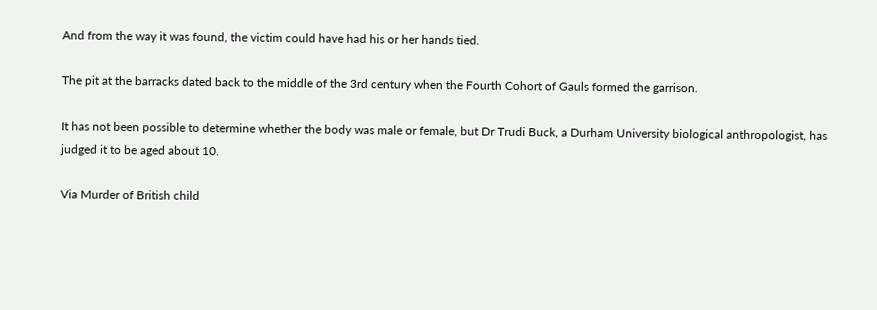And from the way it was found, the victim could have had his or her hands tied.

The pit at the barracks dated back to the middle of the 3rd century when the Fourth Cohort of Gauls formed the garrison.

It has not been possible to determine whether the body was male or female, but Dr Trudi Buck, a Durham University biological anthropologist, has judged it to be aged about 10.

Via Murder of British child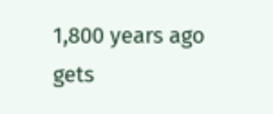1,800 years ago gets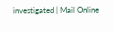investigated | Mail Online